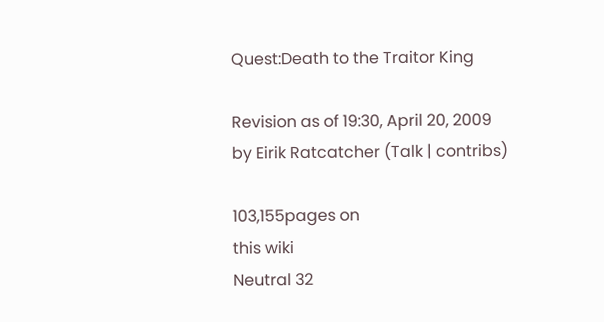Quest:Death to the Traitor King

Revision as of 19:30, April 20, 2009 by Eirik Ratcatcher (Talk | contribs)

103,155pages on
this wiki
Neutral 32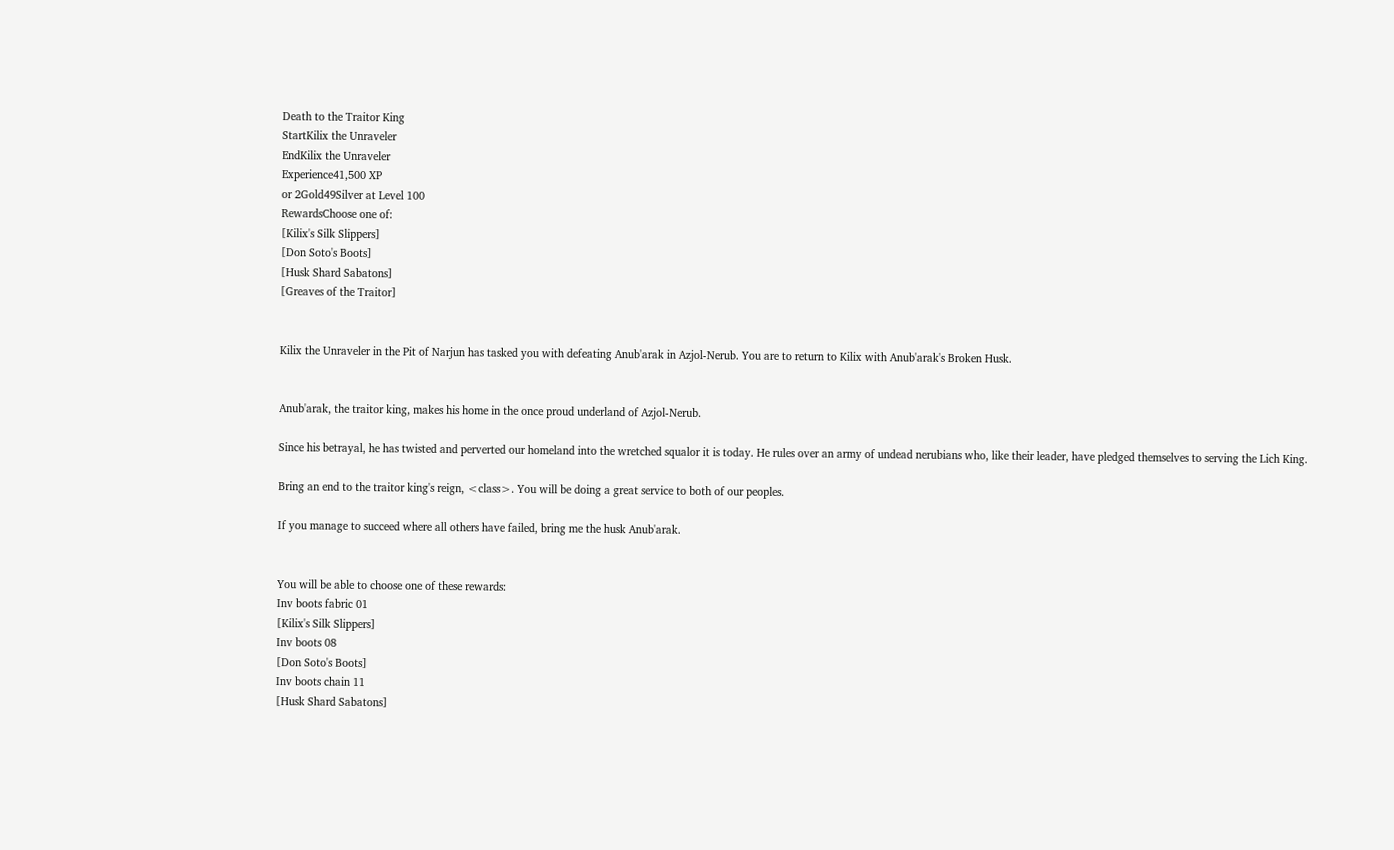Death to the Traitor King
StartKilix the Unraveler
EndKilix the Unraveler
Experience41,500 XP
or 2Gold49Silver at Level 100
RewardsChoose one of:
[Kilix's Silk Slippers]
[Don Soto's Boots]
[Husk Shard Sabatons]
[Greaves of the Traitor]


Kilix the Unraveler in the Pit of Narjun has tasked you with defeating Anub'arak in Azjol-Nerub. You are to return to Kilix with Anub'arak's Broken Husk.


Anub'arak, the traitor king, makes his home in the once proud underland of Azjol-Nerub.

Since his betrayal, he has twisted and perverted our homeland into the wretched squalor it is today. He rules over an army of undead nerubians who, like their leader, have pledged themselves to serving the Lich King.

Bring an end to the traitor king's reign, <class>. You will be doing a great service to both of our peoples.

If you manage to succeed where all others have failed, bring me the husk Anub'arak.


You will be able to choose one of these rewards:
Inv boots fabric 01
[Kilix's Silk Slippers]
Inv boots 08
[Don Soto's Boots]
Inv boots chain 11
[Husk Shard Sabatons]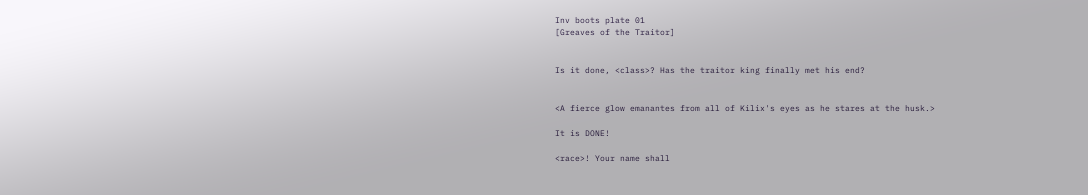Inv boots plate 01
[Greaves of the Traitor]


Is it done, <class>? Has the traitor king finally met his end?


<A fierce glow emanantes from all of Kilix's eyes as he stares at the husk.>

It is DONE!

<race>! Your name shall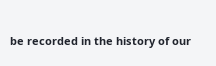be recorded in the history of our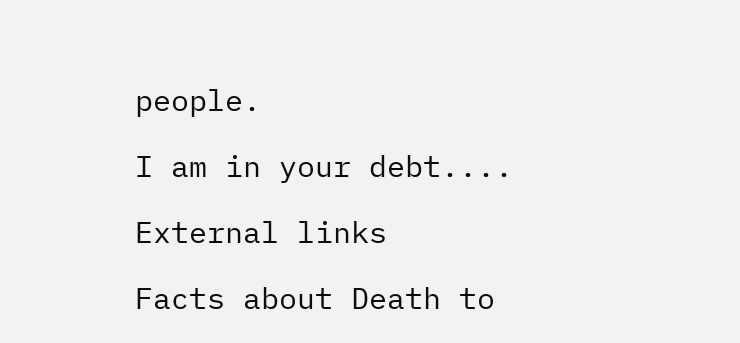people.

I am in your debt....

External links

Facts about Death to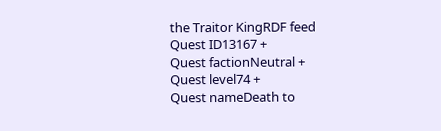the Traitor KingRDF feed
Quest ID13167 +
Quest factionNeutral +
Quest level74 +
Quest nameDeath to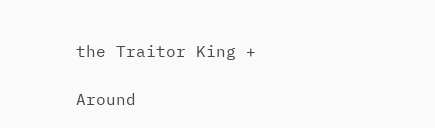the Traitor King +

Around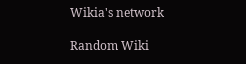Wikia's network

Random Wiki